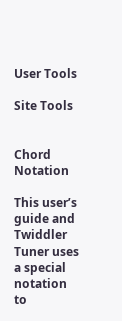User Tools

Site Tools


Chord Notation

This user’s guide and Twiddler Tuner uses a special notation to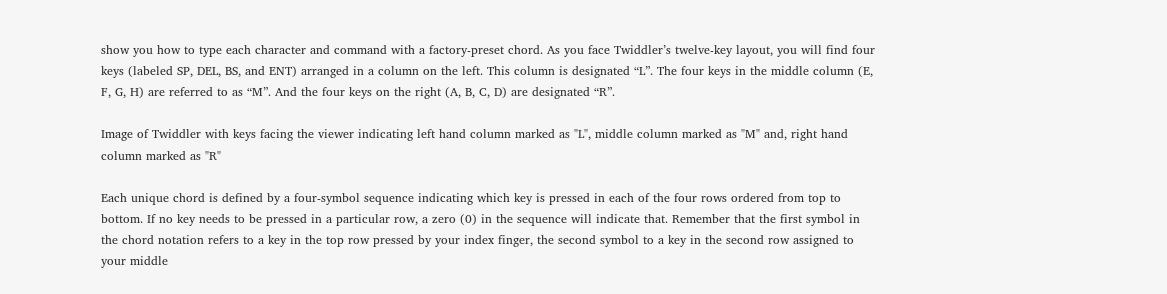show you how to type each character and command with a factory-preset chord. As you face Twiddler’s twelve-key layout, you will find four keys (labeled SP, DEL, BS, and ENT) arranged in a column on the left. This column is designated “L”. The four keys in the middle column (E, F, G, H) are referred to as “M”. And the four keys on the right (A, B, C, D) are designated “R”.

Image of Twiddler with keys facing the viewer indicating left hand column marked as "L", middle column marked as "M" and, right hand column marked as "R"

Each unique chord is defined by a four-symbol sequence indicating which key is pressed in each of the four rows ordered from top to bottom. If no key needs to be pressed in a particular row, a zero (0) in the sequence will indicate that. Remember that the first symbol in the chord notation refers to a key in the top row pressed by your index finger, the second symbol to a key in the second row assigned to your middle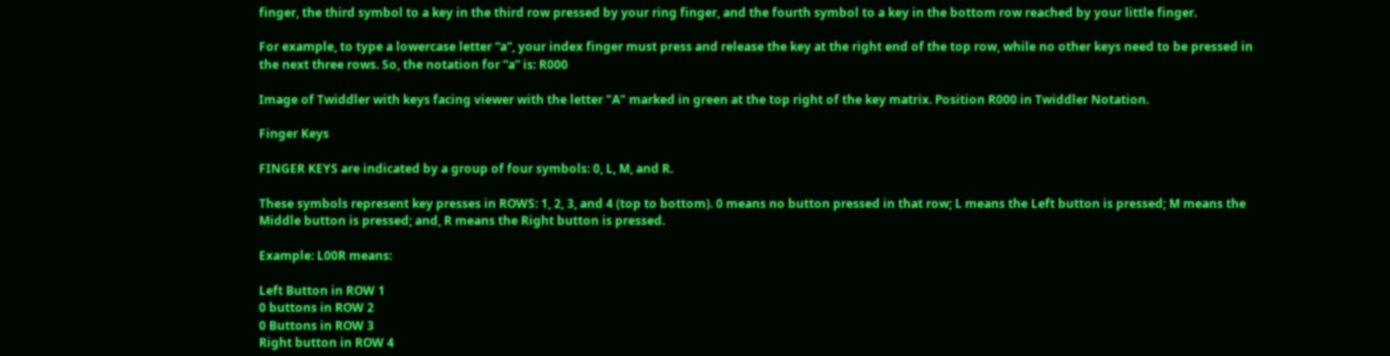finger, the third symbol to a key in the third row pressed by your ring finger, and the fourth symbol to a key in the bottom row reached by your little finger.

For example, to type a lowercase letter “a”, your index finger must press and release the key at the right end of the top row, while no other keys need to be pressed in the next three rows. So, the notation for “a” is: R000

Image of Twiddler with keys facing viewer with the letter "A" marked in green at the top right of the key matrix. Position R000 in Twiddler Notation.

Finger Keys

FINGER KEYS are indicated by a group of four symbols: 0, L, M, and R.

These symbols represent key presses in ROWS: 1, 2, 3, and 4 (top to bottom). 0 means no button pressed in that row; L means the Left button is pressed; M means the Middle button is pressed; and, R means the Right button is pressed.

Example: L00R means:

Left Button in ROW 1
0 buttons in ROW 2
0 Buttons in ROW 3
Right button in ROW 4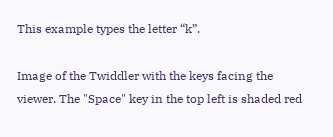This example types the letter “k”.

Image of the Twiddler with the keys facing the viewer. The "Space" key in the top left is shaded red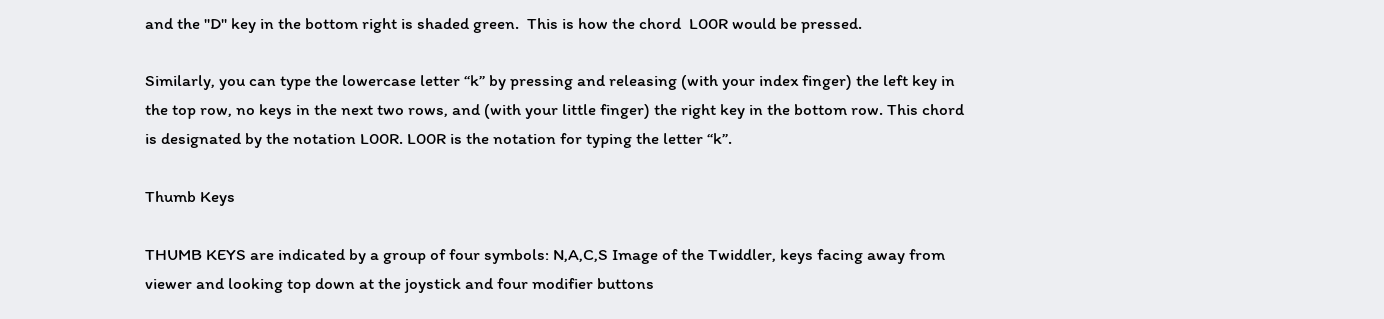and the "D" key in the bottom right is shaded green.  This is how the chord  L00R would be pressed.

Similarly, you can type the lowercase letter “k” by pressing and releasing (with your index finger) the left key in the top row, no keys in the next two rows, and (with your little finger) the right key in the bottom row. This chord is designated by the notation L00R. L00R is the notation for typing the letter “k”.

Thumb Keys

THUMB KEYS are indicated by a group of four symbols: N,A,C,S Image of the Twiddler, keys facing away from viewer and looking top down at the joystick and four modifier buttons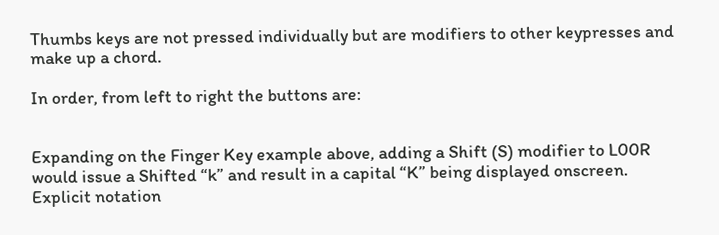Thumbs keys are not pressed individually but are modifiers to other keypresses and make up a chord.

In order, from left to right the buttons are:


Expanding on the Finger Key example above, adding a Shift (S) modifier to L00R would issue a Shifted “k” and result in a capital “K” being displayed onscreen. Explicit notation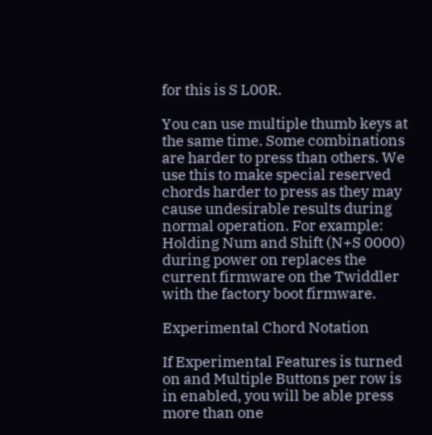for this is S L00R.

You can use multiple thumb keys at the same time. Some combinations are harder to press than others. We use this to make special reserved chords harder to press as they may cause undesirable results during normal operation. For example: Holding Num and Shift (N+S 0000) during power on replaces the current firmware on the Twiddler with the factory boot firmware.

Experimental Chord Notation

If Experimental Features is turned on and Multiple Buttons per row is in enabled, you will be able press more than one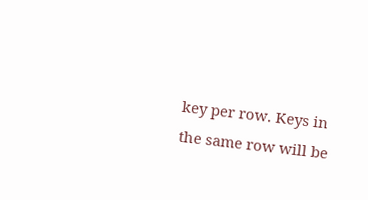key per row. Keys in the same row will be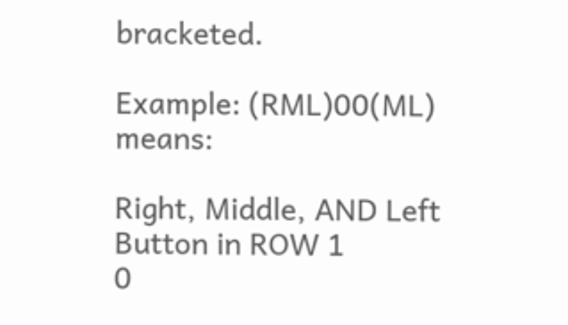bracketed.

Example: (RML)00(ML) means:

Right, Middle, AND Left Button in ROW 1
0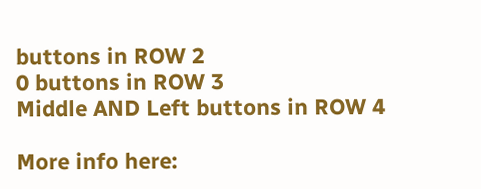buttons in ROW 2
0 buttons in ROW 3
Middle AND Left buttons in ROW 4

More info here: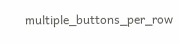multiple_buttons_per_row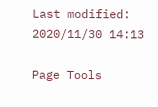Last modified: 2020/11/30 14:13

Page Tools